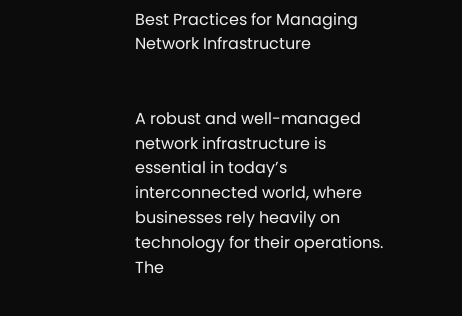Best Practices for Managing Network Infrastructure


A robust and well-managed network infrastructure is essential in today’s interconnected world, where businesses rely heavily on technology for their operations. The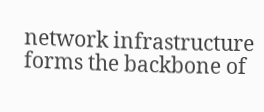network infrastructure forms the backbone of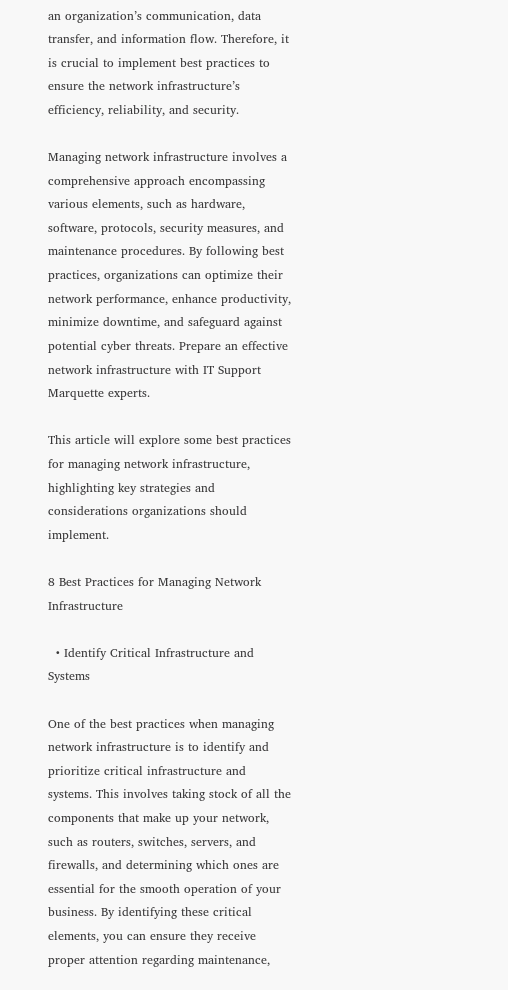an organization’s communication, data transfer, and information flow. Therefore, it is crucial to implement best practices to ensure the network infrastructure’s efficiency, reliability, and security.

Managing network infrastructure involves a comprehensive approach encompassing various elements, such as hardware, software, protocols, security measures, and maintenance procedures. By following best practices, organizations can optimize their network performance, enhance productivity, minimize downtime, and safeguard against potential cyber threats. Prepare an effective network infrastructure with IT Support Marquette experts.

This article will explore some best practices for managing network infrastructure, highlighting key strategies and considerations organizations should implement.

8 Best Practices for Managing Network Infrastructure

  • Identify Critical Infrastructure and Systems

One of the best practices when managing network infrastructure is to identify and prioritize critical infrastructure and systems. This involves taking stock of all the components that make up your network, such as routers, switches, servers, and firewalls, and determining which ones are essential for the smooth operation of your business. By identifying these critical elements, you can ensure they receive proper attention regarding maintenance,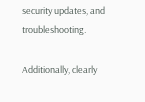security updates, and troubleshooting.

Additionally, clearly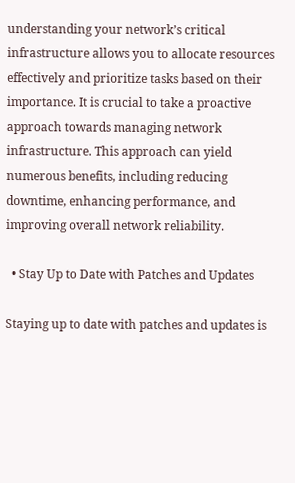understanding your network’s critical infrastructure allows you to allocate resources effectively and prioritize tasks based on their importance. It is crucial to take a proactive approach towards managing network infrastructure. This approach can yield numerous benefits, including reducing downtime, enhancing performance, and improving overall network reliability.

  • Stay Up to Date with Patches and Updates

Staying up to date with patches and updates is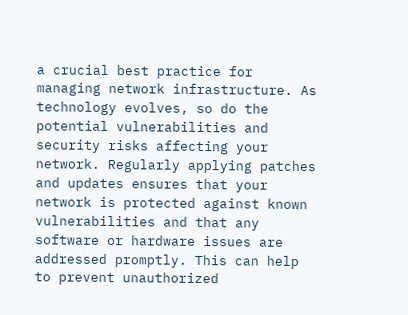a crucial best practice for managing network infrastructure. As technology evolves, so do the potential vulnerabilities and security risks affecting your network. Regularly applying patches and updates ensures that your network is protected against known vulnerabilities and that any software or hardware issues are addressed promptly. This can help to prevent unauthorized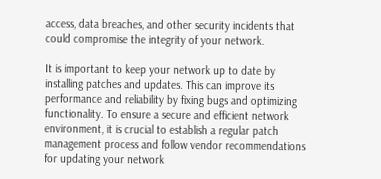access, data breaches, and other security incidents that could compromise the integrity of your network.

It is important to keep your network up to date by installing patches and updates. This can improve its performance and reliability by fixing bugs and optimizing functionality. To ensure a secure and efficient network environment, it is crucial to establish a regular patch management process and follow vendor recommendations for updating your network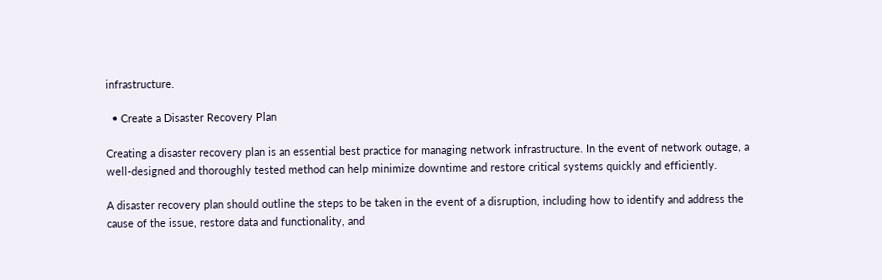infrastructure.

  • Create a Disaster Recovery Plan

Creating a disaster recovery plan is an essential best practice for managing network infrastructure. In the event of network outage, a well-designed and thoroughly tested method can help minimize downtime and restore critical systems quickly and efficiently.

A disaster recovery plan should outline the steps to be taken in the event of a disruption, including how to identify and address the cause of the issue, restore data and functionality, and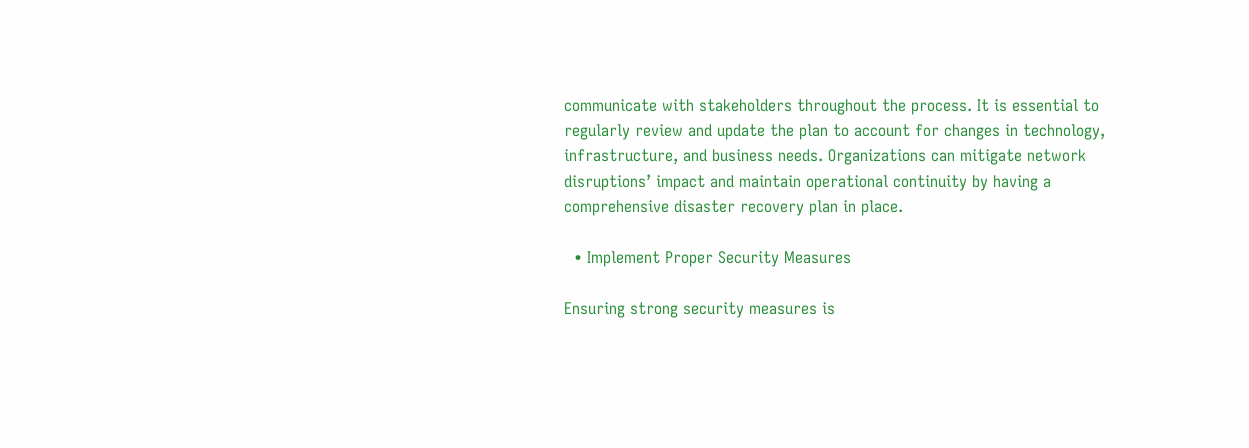communicate with stakeholders throughout the process. It is essential to regularly review and update the plan to account for changes in technology, infrastructure, and business needs. Organizations can mitigate network disruptions’ impact and maintain operational continuity by having a comprehensive disaster recovery plan in place.

  • Implement Proper Security Measures

Ensuring strong security measures is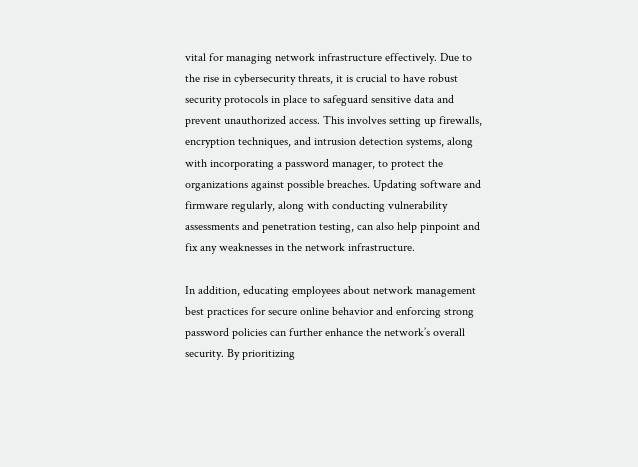vital for managing network infrastructure effectively. Due to the rise in cybersecurity threats, it is crucial to have robust security protocols in place to safeguard sensitive data and prevent unauthorized access. This involves setting up firewalls, encryption techniques, and intrusion detection systems, along with incorporating a password manager, to protect the organizations against possible breaches. Updating software and firmware regularly, along with conducting vulnerability assessments and penetration testing, can also help pinpoint and fix any weaknesses in the network infrastructure.

In addition, educating employees about network management best practices for secure online behavior and enforcing strong password policies can further enhance the network’s overall security. By prioritizing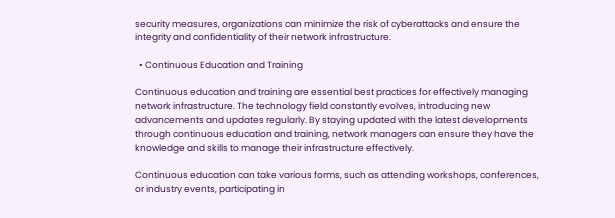security measures, organizations can minimize the risk of cyberattacks and ensure the integrity and confidentiality of their network infrastructure.

  • Continuous Education and Training

Continuous education and training are essential best practices for effectively managing network infrastructure. The technology field constantly evolves, introducing new advancements and updates regularly. By staying updated with the latest developments through continuous education and training, network managers can ensure they have the knowledge and skills to manage their infrastructure effectively.

Continuous education can take various forms, such as attending workshops, conferences, or industry events, participating in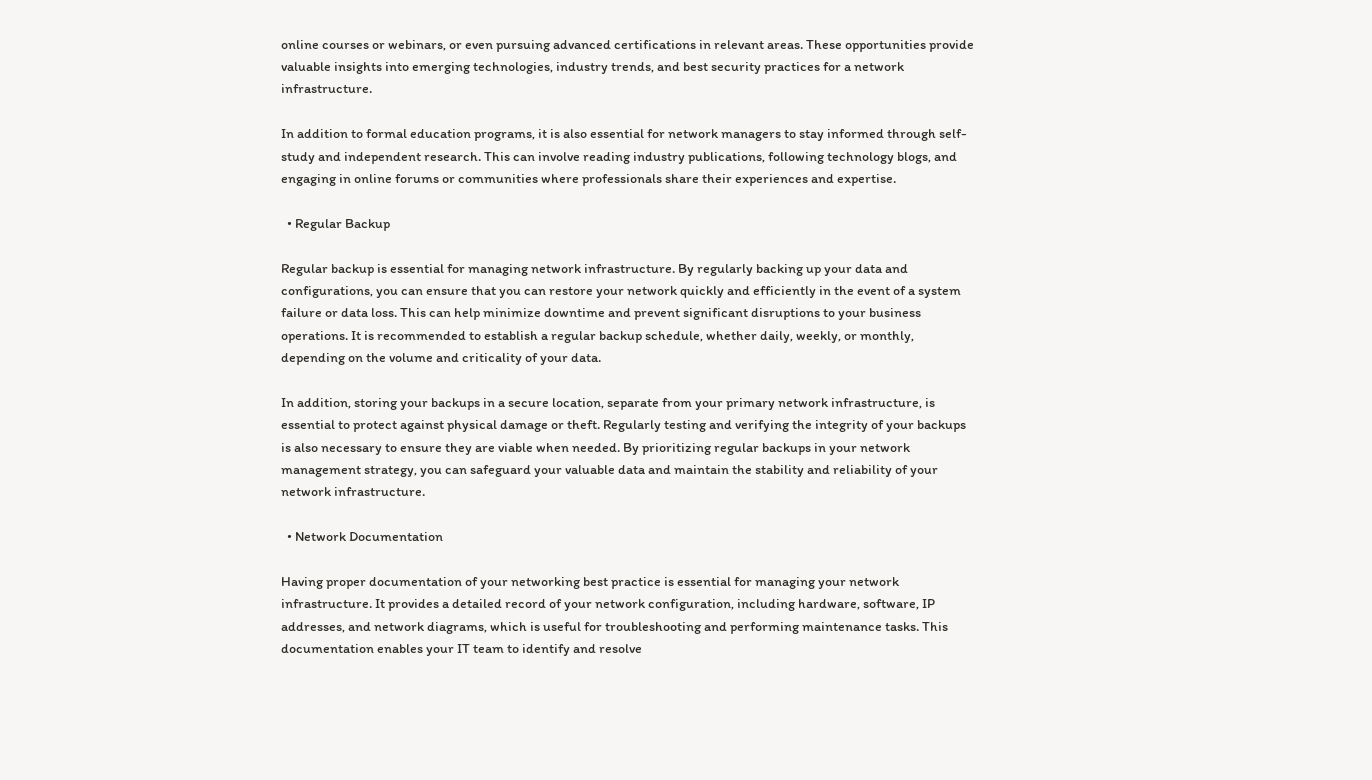online courses or webinars, or even pursuing advanced certifications in relevant areas. These opportunities provide valuable insights into emerging technologies, industry trends, and best security practices for a network infrastructure.

In addition to formal education programs, it is also essential for network managers to stay informed through self-study and independent research. This can involve reading industry publications, following technology blogs, and engaging in online forums or communities where professionals share their experiences and expertise.

  • Regular Backup

Regular backup is essential for managing network infrastructure. By regularly backing up your data and configurations, you can ensure that you can restore your network quickly and efficiently in the event of a system failure or data loss. This can help minimize downtime and prevent significant disruptions to your business operations. It is recommended to establish a regular backup schedule, whether daily, weekly, or monthly, depending on the volume and criticality of your data.

In addition, storing your backups in a secure location, separate from your primary network infrastructure, is essential to protect against physical damage or theft. Regularly testing and verifying the integrity of your backups is also necessary to ensure they are viable when needed. By prioritizing regular backups in your network management strategy, you can safeguard your valuable data and maintain the stability and reliability of your network infrastructure.

  • Network Documentation

Having proper documentation of your networking best practice is essential for managing your network infrastructure. It provides a detailed record of your network configuration, including hardware, software, IP addresses, and network diagrams, which is useful for troubleshooting and performing maintenance tasks. This documentation enables your IT team to identify and resolve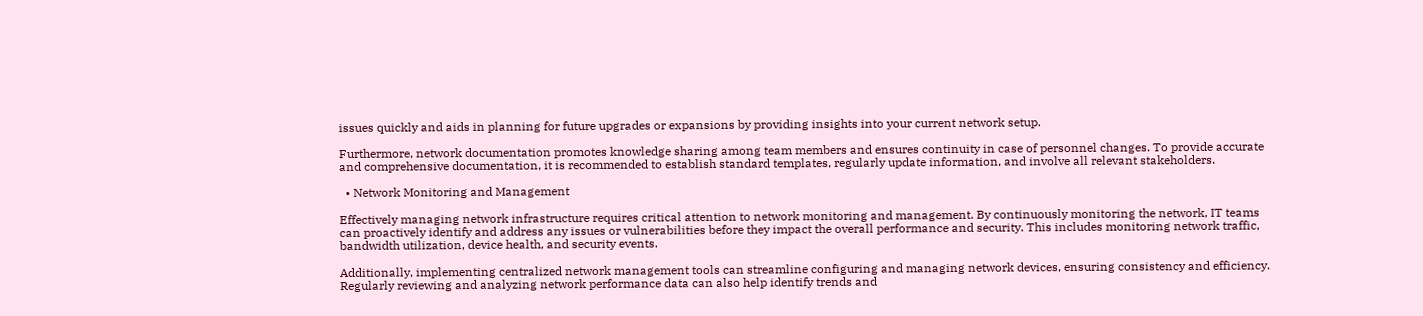issues quickly and aids in planning for future upgrades or expansions by providing insights into your current network setup.

Furthermore, network documentation promotes knowledge sharing among team members and ensures continuity in case of personnel changes. To provide accurate and comprehensive documentation, it is recommended to establish standard templates, regularly update information, and involve all relevant stakeholders.

  • Network Monitoring and Management

Effectively managing network infrastructure requires critical attention to network monitoring and management. By continuously monitoring the network, IT teams can proactively identify and address any issues or vulnerabilities before they impact the overall performance and security. This includes monitoring network traffic, bandwidth utilization, device health, and security events.

Additionally, implementing centralized network management tools can streamline configuring and managing network devices, ensuring consistency and efficiency. Regularly reviewing and analyzing network performance data can also help identify trends and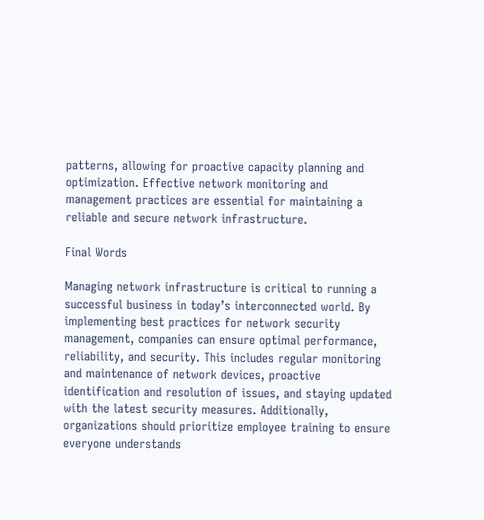patterns, allowing for proactive capacity planning and optimization. Effective network monitoring and management practices are essential for maintaining a reliable and secure network infrastructure.

Final Words

Managing network infrastructure is critical to running a successful business in today’s interconnected world. By implementing best practices for network security management, companies can ensure optimal performance, reliability, and security. This includes regular monitoring and maintenance of network devices, proactive identification and resolution of issues, and staying updated with the latest security measures. Additionally, organizations should prioritize employee training to ensure everyone understands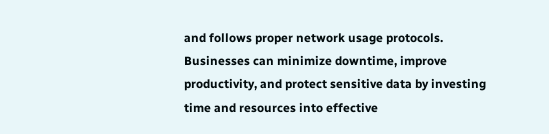and follows proper network usage protocols. Businesses can minimize downtime, improve productivity, and protect sensitive data by investing time and resources into effective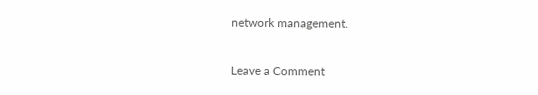network management.

Leave a Comment